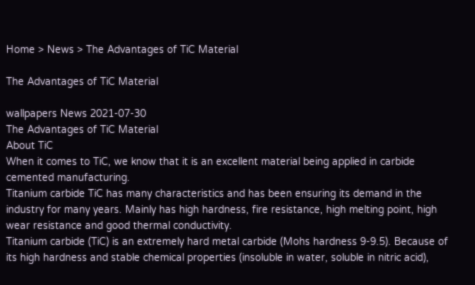Home > News > The Advantages of TiC Material

The Advantages of TiC Material

wallpapers News 2021-07-30
The Advantages of TiC Material
About TiC
When it comes to TiC, we know that it is an excellent material being applied in carbide cemented manufacturing.
Titanium carbide TiC has many characteristics and has been ensuring its demand in the industry for many years. Mainly has high hardness, fire resistance, high melting point, high wear resistance and good thermal conductivity.
Titanium carbide (TiC) is an extremely hard metal carbide (Mohs hardness 9-9.5). Because of its high hardness and stable chemical properties (insoluble in water, soluble in nitric acid),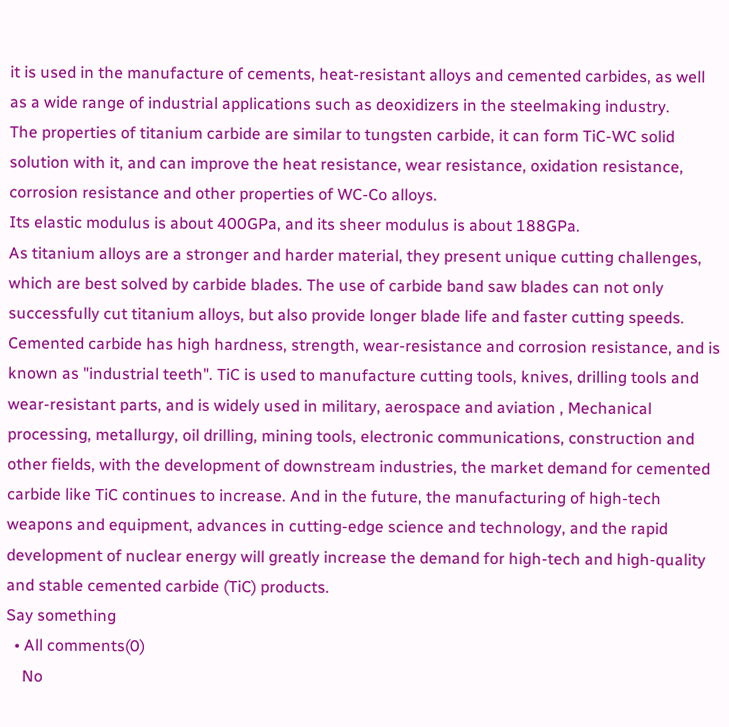it is used in the manufacture of cements, heat-resistant alloys and cemented carbides, as well as a wide range of industrial applications such as deoxidizers in the steelmaking industry.
The properties of titanium carbide are similar to tungsten carbide, it can form TiC-WC solid solution with it, and can improve the heat resistance, wear resistance, oxidation resistance, corrosion resistance and other properties of WC-Co alloys.
Its elastic modulus is about 400GPa, and its sheer modulus is about 188GPa.
As titanium alloys are a stronger and harder material, they present unique cutting challenges, which are best solved by carbide blades. The use of carbide band saw blades can not only successfully cut titanium alloys, but also provide longer blade life and faster cutting speeds.
Cemented carbide has high hardness, strength, wear-resistance and corrosion resistance, and is known as "industrial teeth". TiC is used to manufacture cutting tools, knives, drilling tools and wear-resistant parts, and is widely used in military, aerospace and aviation , Mechanical processing, metallurgy, oil drilling, mining tools, electronic communications, construction and other fields, with the development of downstream industries, the market demand for cemented carbide like TiC continues to increase. And in the future, the manufacturing of high-tech weapons and equipment, advances in cutting-edge science and technology, and the rapid development of nuclear energy will greatly increase the demand for high-tech and high-quality and stable cemented carbide (TiC) products.
Say something
  • All comments(0)
    No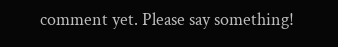comment yet. Please say something!